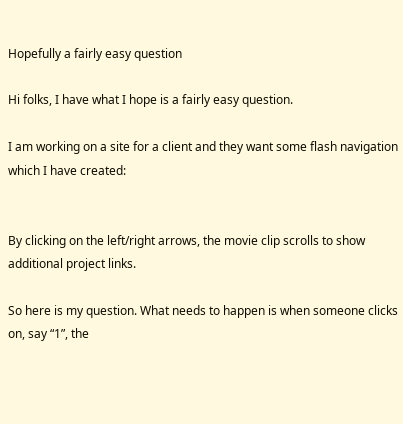Hopefully a fairly easy question

Hi folks, I have what I hope is a fairly easy question.

I am working on a site for a client and they want some flash navigation which I have created:


By clicking on the left/right arrows, the movie clip scrolls to show additional project links.

So here is my question. What needs to happen is when someone clicks on, say “1”, the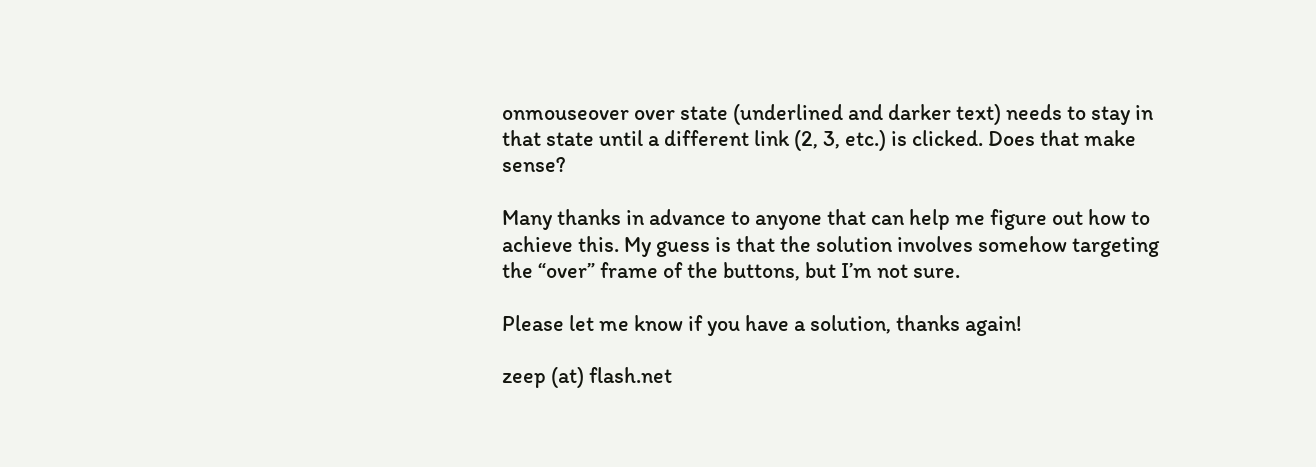onmouseover over state (underlined and darker text) needs to stay in that state until a different link (2, 3, etc.) is clicked. Does that make sense?

Many thanks in advance to anyone that can help me figure out how to achieve this. My guess is that the solution involves somehow targeting the “over” frame of the buttons, but I’m not sure.

Please let me know if you have a solution, thanks again!

zeep (at) flash.net